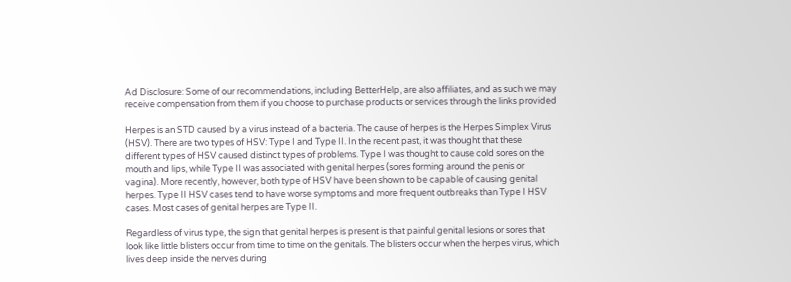Ad Disclosure: Some of our recommendations, including BetterHelp, are also affiliates, and as such we may receive compensation from them if you choose to purchase products or services through the links provided

Herpes is an STD caused by a virus instead of a bacteria. The cause of herpes is the Herpes Simplex Virus (HSV). There are two types of HSV: Type I and Type II. In the recent past, it was thought that these different types of HSV caused distinct types of problems. Type I was thought to cause cold sores on the mouth and lips, while Type II was associated with genital herpes (sores forming around the penis or vagina). More recently, however, both type of HSV have been shown to be capable of causing genital herpes. Type II HSV cases tend to have worse symptoms and more frequent outbreaks than Type I HSV cases. Most cases of genital herpes are Type II.

Regardless of virus type, the sign that genital herpes is present is that painful genital lesions or sores that look like little blisters occur from time to time on the genitals. The blisters occur when the herpes virus, which lives deep inside the nerves during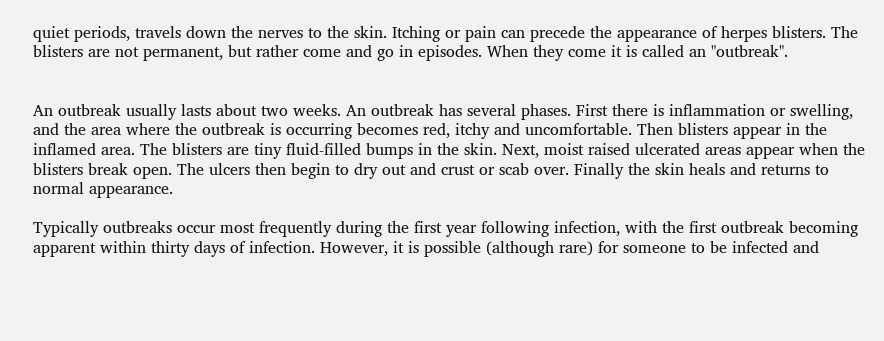quiet periods, travels down the nerves to the skin. Itching or pain can precede the appearance of herpes blisters. The blisters are not permanent, but rather come and go in episodes. When they come it is called an "outbreak".


An outbreak usually lasts about two weeks. An outbreak has several phases. First there is inflammation or swelling, and the area where the outbreak is occurring becomes red, itchy and uncomfortable. Then blisters appear in the inflamed area. The blisters are tiny fluid-filled bumps in the skin. Next, moist raised ulcerated areas appear when the blisters break open. The ulcers then begin to dry out and crust or scab over. Finally the skin heals and returns to normal appearance.

Typically outbreaks occur most frequently during the first year following infection, with the first outbreak becoming apparent within thirty days of infection. However, it is possible (although rare) for someone to be infected and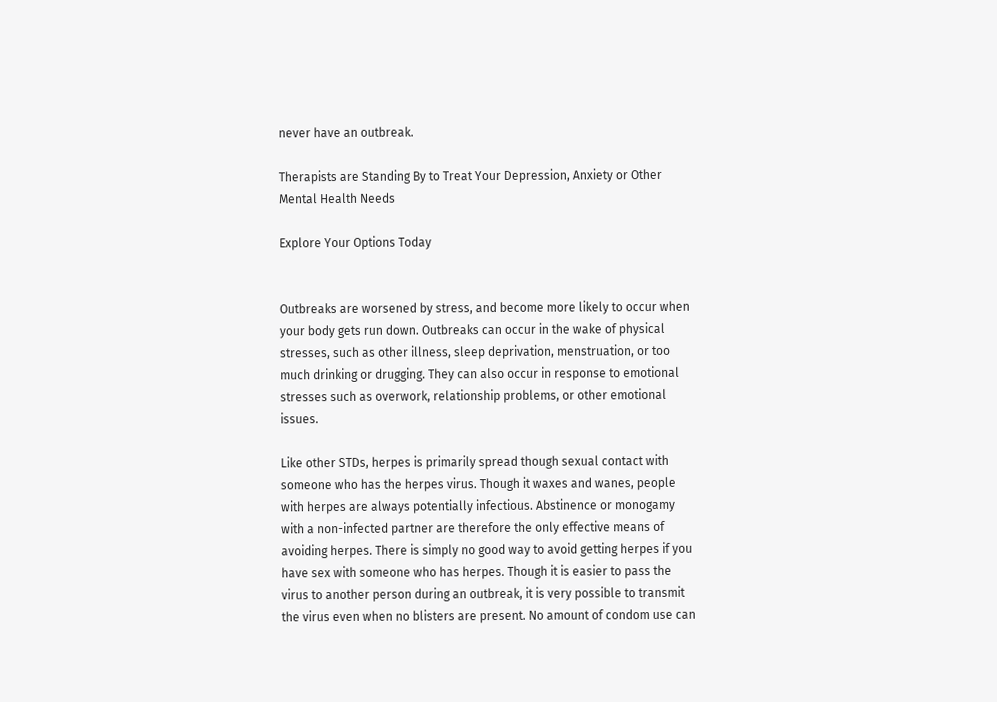never have an outbreak.

Therapists are Standing By to Treat Your Depression, Anxiety or Other Mental Health Needs

Explore Your Options Today


Outbreaks are worsened by stress, and become more likely to occur when your body gets run down. Outbreaks can occur in the wake of physical stresses, such as other illness, sleep deprivation, menstruation, or too much drinking or drugging. They can also occur in response to emotional stresses such as overwork, relationship problems, or other emotional issues.

Like other STDs, herpes is primarily spread though sexual contact with someone who has the herpes virus. Though it waxes and wanes, people with herpes are always potentially infectious. Abstinence or monogamy with a non-infected partner are therefore the only effective means of avoiding herpes. There is simply no good way to avoid getting herpes if you have sex with someone who has herpes. Though it is easier to pass the virus to another person during an outbreak, it is very possible to transmit the virus even when no blisters are present. No amount of condom use can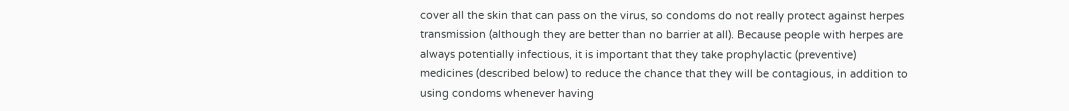cover all the skin that can pass on the virus, so condoms do not really protect against herpes transmission (although they are better than no barrier at all). Because people with herpes are always potentially infectious, it is important that they take prophylactic (preventive) medicines (described below) to reduce the chance that they will be contagious, in addition to using condoms whenever having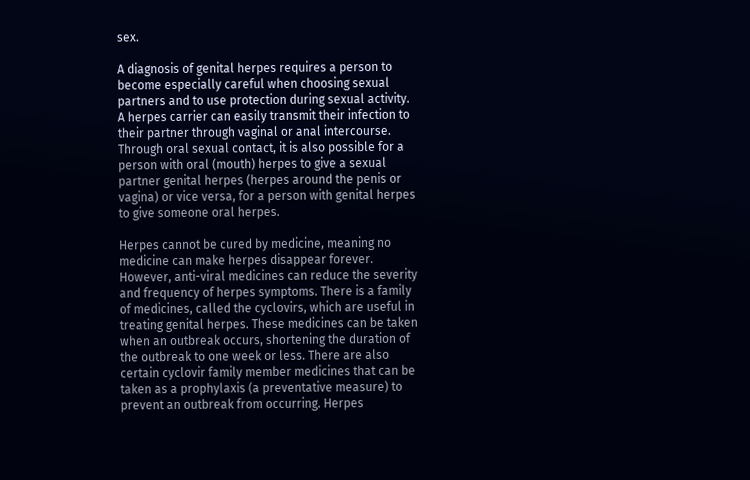sex.

A diagnosis of genital herpes requires a person to become especially careful when choosing sexual partners and to use protection during sexual activity. A herpes carrier can easily transmit their infection to their partner through vaginal or anal intercourse. Through oral sexual contact, it is also possible for a person with oral (mouth) herpes to give a sexual partner genital herpes (herpes around the penis or vagina) or vice versa, for a person with genital herpes to give someone oral herpes.

Herpes cannot be cured by medicine, meaning no medicine can make herpes disappear forever. However, anti-viral medicines can reduce the severity and frequency of herpes symptoms. There is a family of medicines, called the cyclovirs, which are useful in treating genital herpes. These medicines can be taken when an outbreak occurs, shortening the duration of the outbreak to one week or less. There are also certain cyclovir family member medicines that can be taken as a prophylaxis (a preventative measure) to prevent an outbreak from occurring. Herpes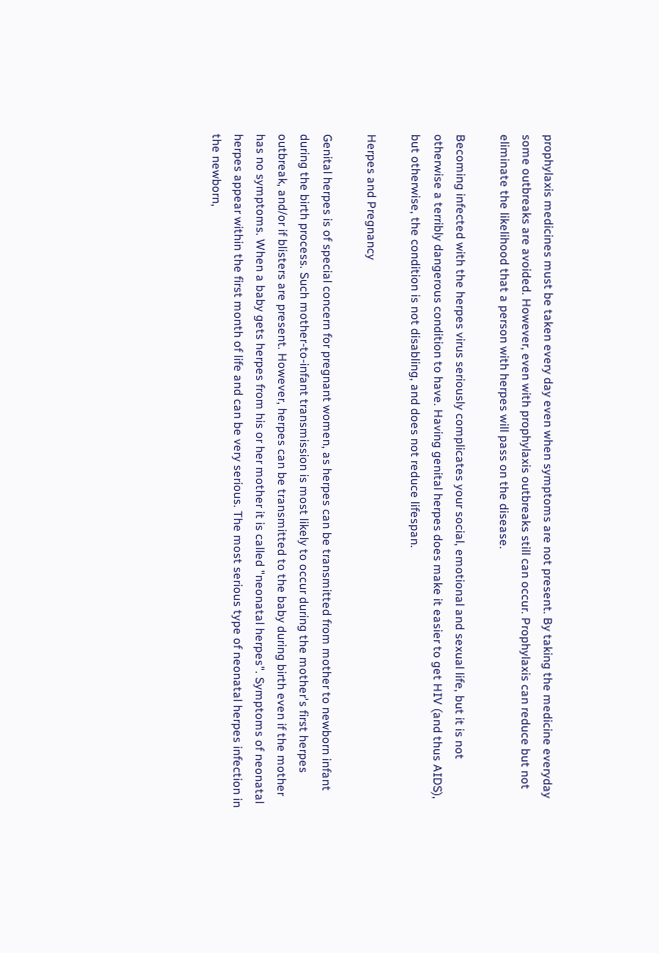prophylaxis medicines must be taken every day even when symptoms are not present. By taking the medicine everyday some outbreaks are avoided. However, even with prophylaxis outbreaks still can occur. Prophylaxis can reduce but not eliminate the likelihood that a person with herpes will pass on the disease.

Becoming infected with the herpes virus seriously complicates your social, emotional and sexual life, but it is not otherwise a terribly dangerous condition to have. Having genital herpes does make it easier to get HIV (and thus AIDS), but otherwise, the condition is not disabling, and does not reduce lifespan.

Herpes and Pregnancy

Genital herpes is of special concern for pregnant women, as herpes can be transmitted from mother to newborn infant during the birth process. Such mother-to-infant transmission is most likely to occur during the mother's first herpes outbreak, and/or if blisters are present. However, herpes can be transmitted to the baby during birth even if the mother has no symptoms. When a baby gets herpes from his or her mother it is called "neonatal herpes". Symptoms of neonatal herpes appear within the first month of life and can be very serious. The most serious type of neonatal herpes infection in the newborn,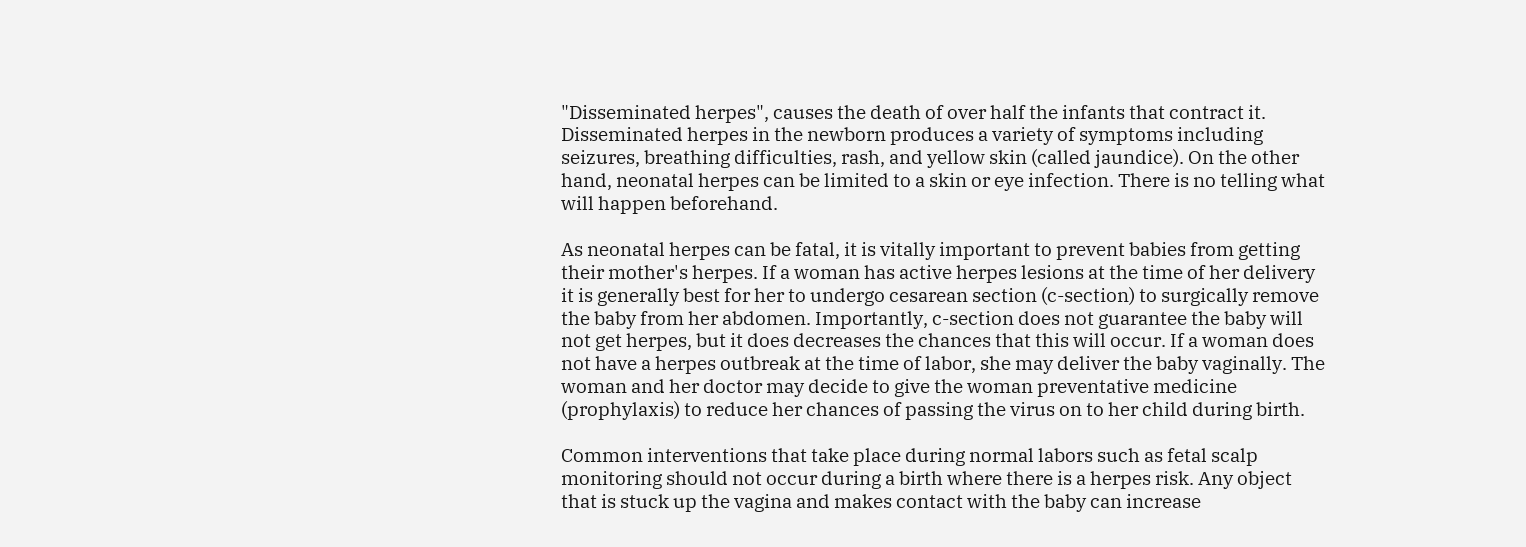"Disseminated herpes", causes the death of over half the infants that contract it. Disseminated herpes in the newborn produces a variety of symptoms including seizures, breathing difficulties, rash, and yellow skin (called jaundice). On the other hand, neonatal herpes can be limited to a skin or eye infection. There is no telling what will happen beforehand.

As neonatal herpes can be fatal, it is vitally important to prevent babies from getting their mother's herpes. If a woman has active herpes lesions at the time of her delivery it is generally best for her to undergo cesarean section (c-section) to surgically remove the baby from her abdomen. Importantly, c-section does not guarantee the baby will not get herpes, but it does decreases the chances that this will occur. If a woman does not have a herpes outbreak at the time of labor, she may deliver the baby vaginally. The woman and her doctor may decide to give the woman preventative medicine (prophylaxis) to reduce her chances of passing the virus on to her child during birth.

Common interventions that take place during normal labors such as fetal scalp monitoring should not occur during a birth where there is a herpes risk. Any object that is stuck up the vagina and makes contact with the baby can increase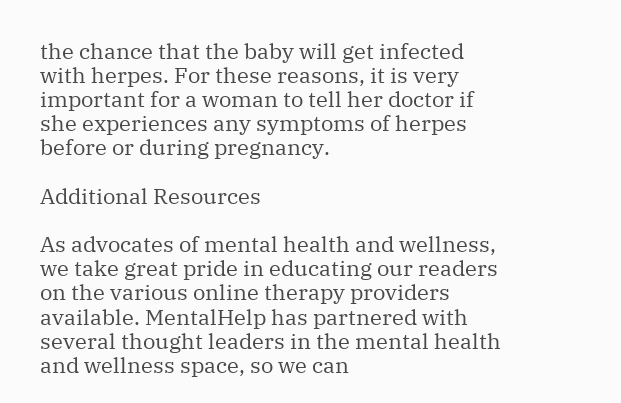the chance that the baby will get infected with herpes. For these reasons, it is very important for a woman to tell her doctor if she experiences any symptoms of herpes before or during pregnancy.

Additional Resources

As advocates of mental health and wellness, we take great pride in educating our readers on the various online therapy providers available. MentalHelp has partnered with several thought leaders in the mental health and wellness space, so we can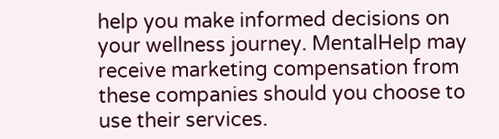help you make informed decisions on your wellness journey. MentalHelp may receive marketing compensation from these companies should you choose to use their services.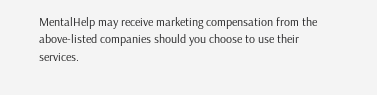MentalHelp may receive marketing compensation from the above-listed companies should you choose to use their services.